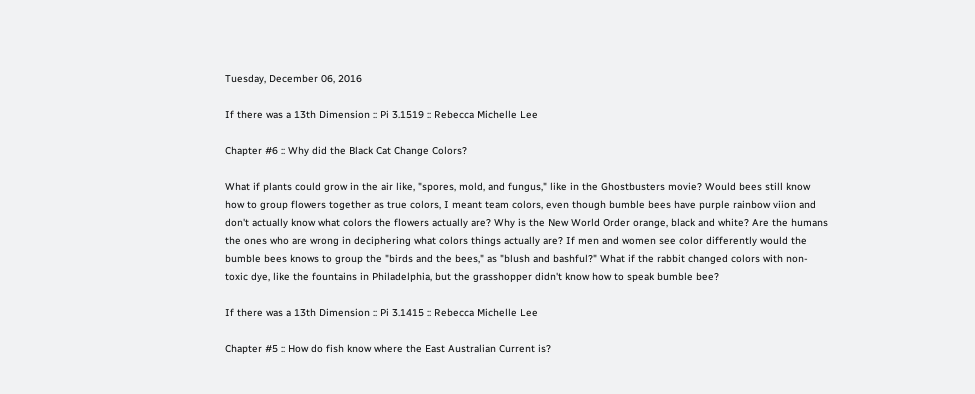Tuesday, December 06, 2016

If there was a 13th Dimension :: Pi 3.1519 :: Rebecca Michelle Lee

Chapter #6 :: Why did the Black Cat Change Colors?

What if plants could grow in the air like, "spores, mold, and fungus," like in the Ghostbusters movie? Would bees still know how to group flowers together as true colors, I meant team colors, even though bumble bees have purple rainbow viion and don't actually know what colors the flowers actually are? Why is the New World Order orange, black and white? Are the humans the ones who are wrong in deciphering what colors things actually are? If men and women see color differently would the bumble bees knows to group the "birds and the bees," as "blush and bashful?" What if the rabbit changed colors with non-toxic dye, like the fountains in Philadelphia, but the grasshopper didn't know how to speak bumble bee?

If there was a 13th Dimension :: Pi 3.1415 :: Rebecca Michelle Lee

Chapter #5 :: How do fish know where the East Australian Current is?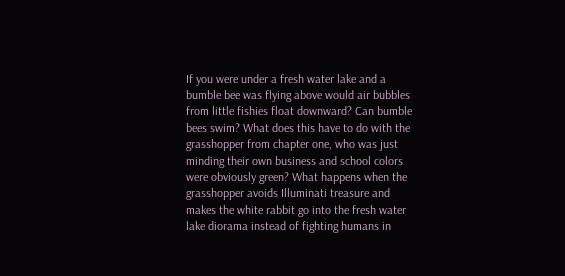If you were under a fresh water lake and a bumble bee was flying above would air bubbles from little fishies float downward? Can bumble bees swim? What does this have to do with the grasshopper from chapter one, who was just minding their own business and school colors were obviously green? What happens when the grasshopper avoids Illuminati treasure and makes the white rabbit go into the fresh water lake diorama instead of fighting humans in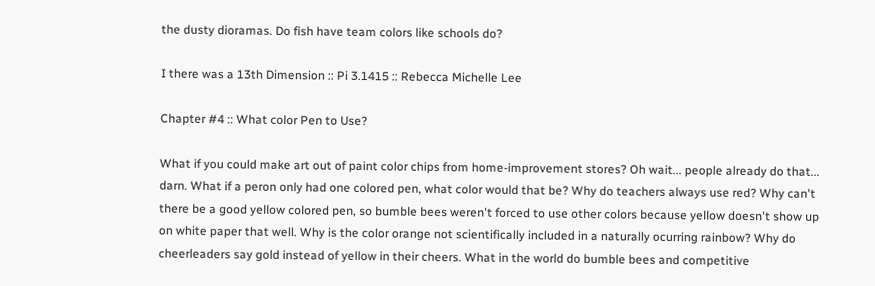the dusty dioramas. Do fish have team colors like schools do?

I there was a 13th Dimension :: Pi 3.1415 :: Rebecca Michelle Lee

Chapter #4 :: What color Pen to Use?

What if you could make art out of paint color chips from home-improvement stores? Oh wait... people already do that... darn. What if a peron only had one colored pen, what color would that be? Why do teachers always use red? Why can't there be a good yellow colored pen, so bumble bees weren't forced to use other colors because yellow doesn't show up on white paper that well. Why is the color orange not scientifically included in a naturally ocurring rainbow? Why do cheerleaders say gold instead of yellow in their cheers. What in the world do bumble bees and competitive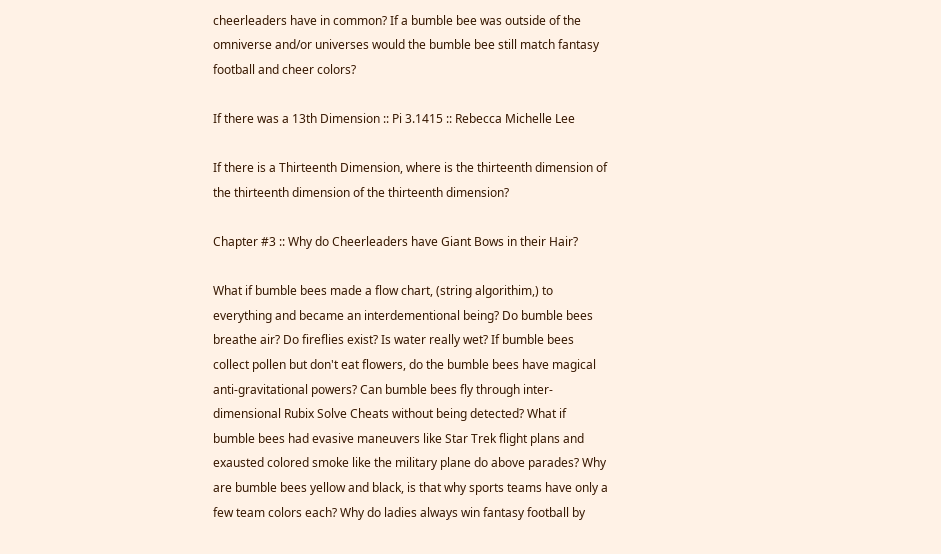cheerleaders have in common? If a bumble bee was outside of the omniverse and/or universes would the bumble bee still match fantasy football and cheer colors?

If there was a 13th Dimension :: Pi 3.1415 :: Rebecca Michelle Lee

If there is a Thirteenth Dimension, where is the thirteenth dimension of the thirteenth dimension of the thirteenth dimension?

Chapter #3 :: Why do Cheerleaders have Giant Bows in their Hair?

What if bumble bees made a flow chart, (string algorithim,) to everything and became an interdementional being? Do bumble bees breathe air? Do fireflies exist? Is water really wet? If bumble bees collect pollen but don't eat flowers, do the bumble bees have magical anti-gravitational powers? Can bumble bees fly through inter-dimensional Rubix Solve Cheats without being detected? What if bumble bees had evasive maneuvers like Star Trek flight plans and exausted colored smoke like the military plane do above parades? Why are bumble bees yellow and black, is that why sports teams have only a few team colors each? Why do ladies always win fantasy football by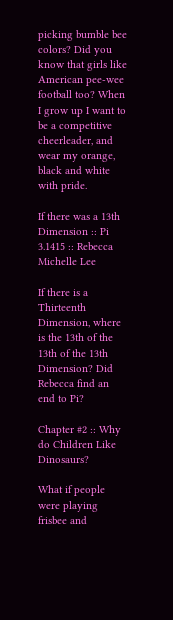picking bumble bee colors? Did you know that girls like American pee-wee football too? When I grow up I want to be a competitive cheerleader, and wear my orange, black and white with pride.

If there was a 13th Dimension :: Pi 3.1415 :: Rebecca Michelle Lee

If there is a Thirteenth Dimension, where is the 13th of the 13th of the 13th Dimension? Did Rebecca find an end to Pi?

Chapter #2 :: Why do Children Like Dinosaurs?

What if people were playing frisbee and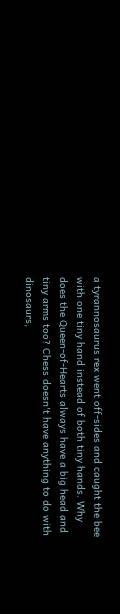a tyrannosaurus rex went off-sides and caught the bee with one tiny hand instead of both tiny hands. Why does the Queen-of-Hearts always have a big head and tiny arms too? Chess doesn't have anything to do with dinosaurs,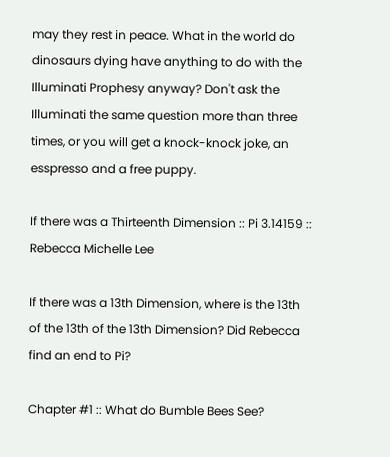may they rest in peace. What in the world do dinosaurs dying have anything to do with the Illuminati Prophesy anyway? Don't ask the Illuminati the same question more than three times, or you will get a knock-knock joke, an esspresso and a free puppy.

If there was a Thirteenth Dimension :: Pi 3.14159 :: Rebecca Michelle Lee

If there was a 13th Dimension, where is the 13th of the 13th of the 13th Dimension? Did Rebecca find an end to Pi?

Chapter #1 :: What do Bumble Bees See?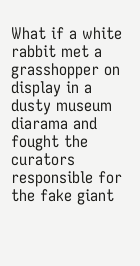What if a white rabbit met a grasshopper on display in a dusty museum diarama and fought the curators responsible for the fake giant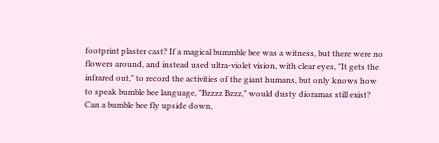footprint plaster cast? If a magical bummble bee was a witness, but there were no flowers around, and instead used ultra-violet vision, with clear eyes, "It gets the infrared out," to record the activities of the giant humans, but only knows how to speak bumble bee language, "Bzzzz Bzzz," would dusty dioramas still exist? Can a bumble bee fly upside down,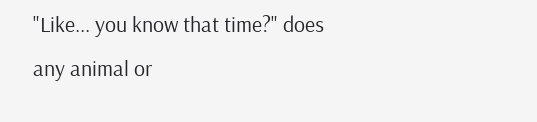"Like... you know that time?" does any animal or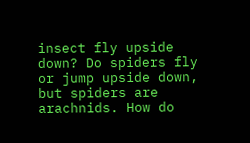insect fly upside down? Do spiders fly or jump upside down, but spiders are arachnids. How do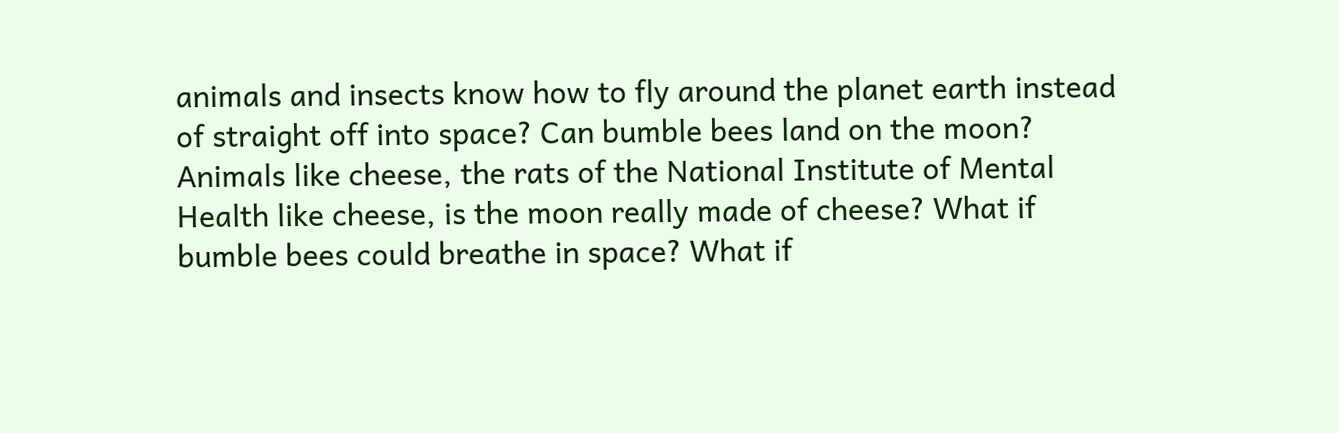animals and insects know how to fly around the planet earth instead of straight off into space? Can bumble bees land on the moon? Animals like cheese, the rats of the National Institute of Mental Health like cheese, is the moon really made of cheese? What if bumble bees could breathe in space? What if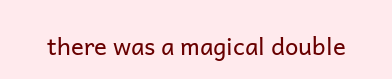there was a magical double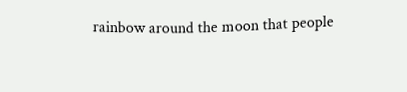rainbow around the moon that people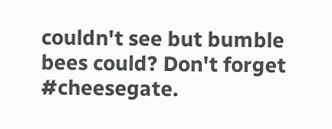couldn't see but bumble bees could? Don't forget #cheesegate.